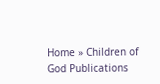Home » Children of God Publications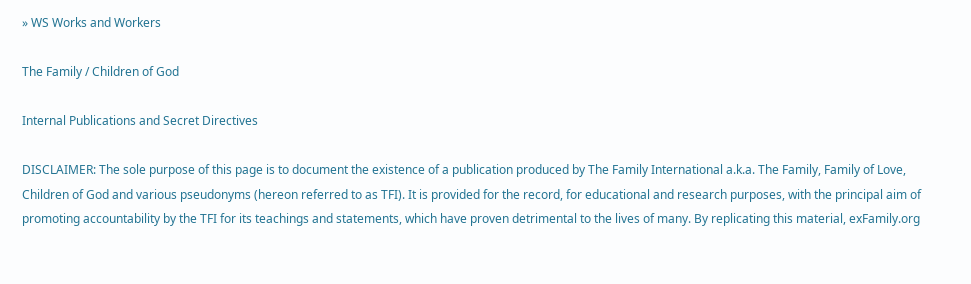» WS Works and Workers

The Family / Children of God

Internal Publications and Secret Directives

DISCLAIMER: The sole purpose of this page is to document the existence of a publication produced by The Family International a.k.a. The Family, Family of Love, Children of God and various pseudonyms (hereon referred to as TFI). It is provided for the record, for educational and research purposes, with the principal aim of promoting accountability by the TFI for its teachings and statements, which have proven detrimental to the lives of many. By replicating this material, exFamily.org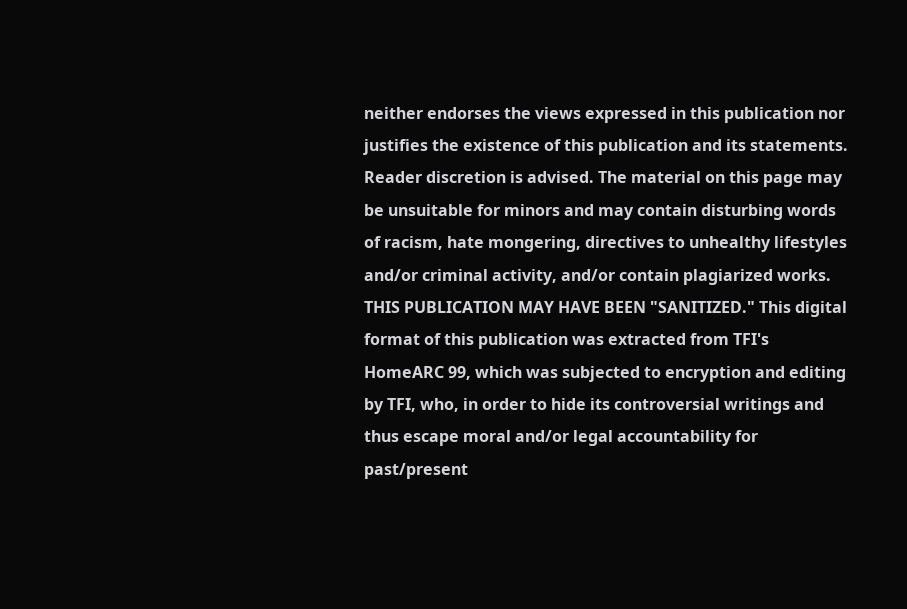neither endorses the views expressed in this publication nor justifies the existence of this publication and its statements. Reader discretion is advised. The material on this page may be unsuitable for minors and may contain disturbing words of racism, hate mongering, directives to unhealthy lifestyles and/or criminal activity, and/or contain plagiarized works.
THIS PUBLICATION MAY HAVE BEEN "SANITIZED." This digital format of this publication was extracted from TFI's HomeARC 99, which was subjected to encryption and editing by TFI, who, in order to hide its controversial writings and thus escape moral and/or legal accountability for past/present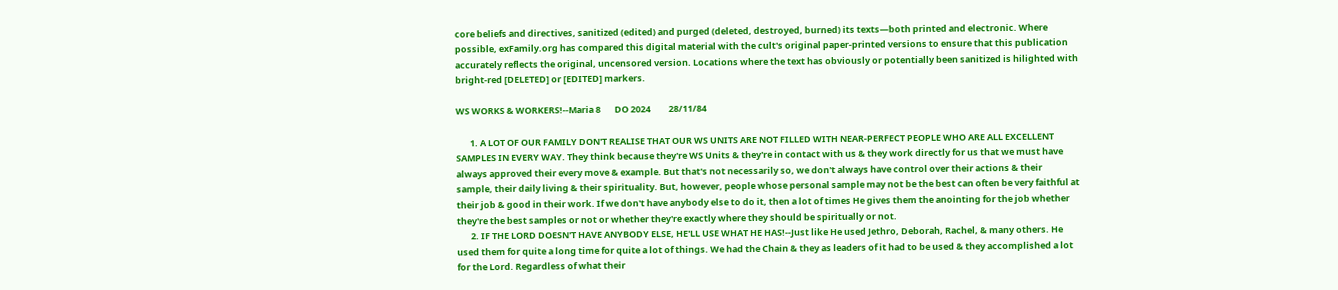core beliefs and directives, sanitized (edited) and purged (deleted, destroyed, burned) its texts—both printed and electronic. Where possible, exFamily.org has compared this digital material with the cult's original paper-printed versions to ensure that this publication accurately reflects the original, uncensored version. Locations where the text has obviously or potentially been sanitized is hilighted with bright-red [DELETED] or [EDITED] markers.

WS WORKS & WORKERS!--Maria 8       DO 2024         28/11/84

       1. A LOT OF OUR FAMILY DON'T REALISE THAT OUR WS UNITS ARE NOT FILLED WITH NEAR-PERFECT PEOPLE WHO ARE ALL EXCELLENT SAMPLES IN EVERY WAY. They think because they're WS Units & they're in contact with us & they work directly for us that we must have always approved their every move & example. But that's not necessarily so, we don't always have control over their actions & their sample, their daily living & their spirituality. But, however, people whose personal sample may not be the best can often be very faithful at their job & good in their work. If we don't have anybody else to do it, then a lot of times He gives them the anointing for the job whether they're the best samples or not or whether they're exactly where they should be spiritually or not.
       2. IF THE LORD DOESN'T HAVE ANYBODY ELSE, HE'LL USE WHAT HE HAS!--Just like He used Jethro, Deborah, Rachel, & many others. He used them for quite a long time for quite a lot of things. We had the Chain & they as leaders of it had to be used & they accomplished a lot for the Lord. Regardless of what their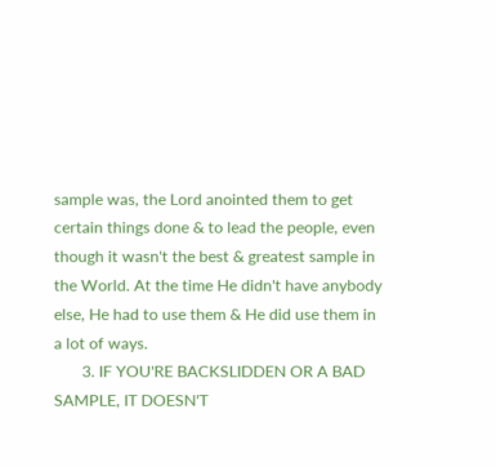sample was, the Lord anointed them to get certain things done & to lead the people, even though it wasn't the best & greatest sample in the World. At the time He didn't have anybody else, He had to use them & He did use them in a lot of ways.
       3. IF YOU'RE BACKSLIDDEN OR A BAD SAMPLE, IT DOESN'T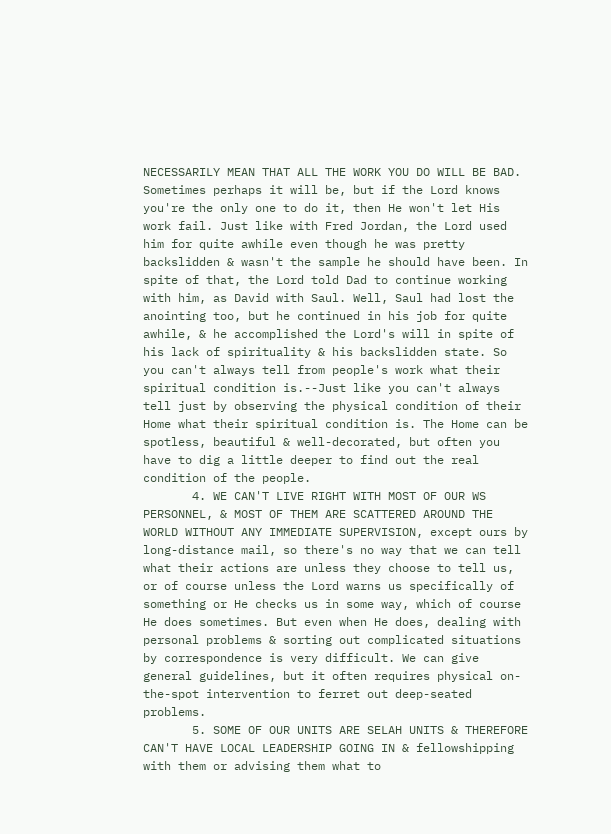NECESSARILY MEAN THAT ALL THE WORK YOU DO WILL BE BAD. Sometimes perhaps it will be, but if the Lord knows you're the only one to do it, then He won't let His work fail. Just like with Fred Jordan, the Lord used him for quite awhile even though he was pretty backslidden & wasn't the sample he should have been. In spite of that, the Lord told Dad to continue working with him, as David with Saul. Well, Saul had lost the anointing too, but he continued in his job for quite awhile, & he accomplished the Lord's will in spite of his lack of spirituality & his backslidden state. So you can't always tell from people's work what their spiritual condition is.--Just like you can't always tell just by observing the physical condition of their Home what their spiritual condition is. The Home can be spotless, beautiful & well-decorated, but often you have to dig a little deeper to find out the real condition of the people.
       4. WE CAN'T LIVE RIGHT WITH MOST OF OUR WS PERSONNEL, & MOST OF THEM ARE SCATTERED AROUND THE WORLD WITHOUT ANY IMMEDIATE SUPERVISION, except ours by long-distance mail, so there's no way that we can tell what their actions are unless they choose to tell us, or of course unless the Lord warns us specifically of something or He checks us in some way, which of course He does sometimes. But even when He does, dealing with personal problems & sorting out complicated situations by correspondence is very difficult. We can give general guidelines, but it often requires physical on-the-spot intervention to ferret out deep-seated problems.
       5. SOME OF OUR UNITS ARE SELAH UNITS & THEREFORE CAN'T HAVE LOCAL LEADERSHIP GOING IN & fellowshipping with them or advising them what to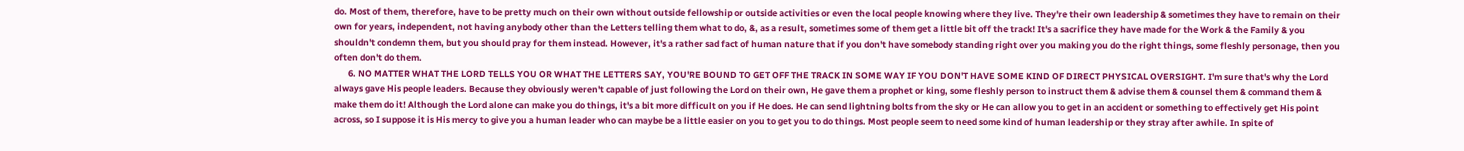do. Most of them, therefore, have to be pretty much on their own without outside fellowship or outside activities or even the local people knowing where they live. They're their own leadership & sometimes they have to remain on their own for years, independent, not having anybody other than the Letters telling them what to do, &, as a result, sometimes some of them get a little bit off the track! It's a sacrifice they have made for the Work & the Family & you shouldn't condemn them, but you should pray for them instead. However, it's a rather sad fact of human nature that if you don't have somebody standing right over you making you do the right things, some fleshly personage, then you often don't do them.
       6. NO MATTER WHAT THE LORD TELLS YOU OR WHAT THE LETTERS SAY, YOU'RE BOUND TO GET OFF THE TRACK IN SOME WAY IF YOU DON'T HAVE SOME KIND OF DIRECT PHYSICAL OVERSIGHT. I'm sure that's why the Lord always gave His people leaders. Because they obviously weren't capable of just following the Lord on their own, He gave them a prophet or king, some fleshly person to instruct them & advise them & counsel them & command them & make them do it! Although the Lord alone can make you do things, it's a bit more difficult on you if He does. He can send lightning bolts from the sky or He can allow you to get in an accident or something to effectively get His point across, so I suppose it is His mercy to give you a human leader who can maybe be a little easier on you to get you to do things. Most people seem to need some kind of human leadership or they stray after awhile. In spite of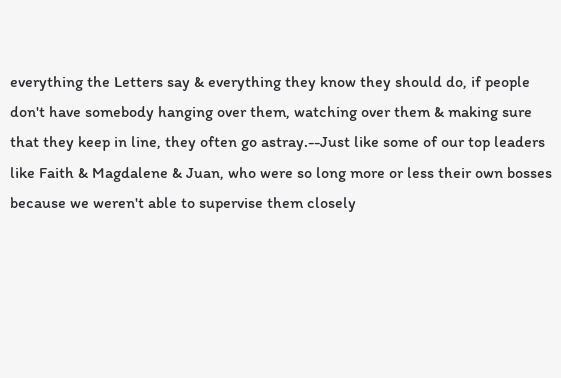everything the Letters say & everything they know they should do, if people don't have somebody hanging over them, watching over them & making sure that they keep in line, they often go astray.--Just like some of our top leaders like Faith & Magdalene & Juan, who were so long more or less their own bosses because we weren't able to supervise them closely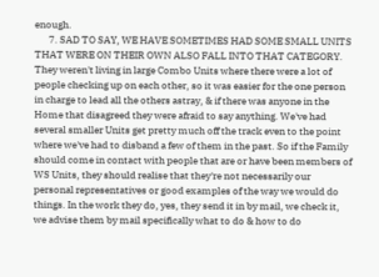enough.
       7. SAD TO SAY, WE HAVE SOMETIMES HAD SOME SMALL UNITS THAT WERE ON THEIR OWN ALSO FALL INTO THAT CATEGORY. They weren't living in large Combo Units where there were a lot of people checking up on each other, so it was easier for the one person in charge to lead all the others astray, & if there was anyone in the Home that disagreed they were afraid to say anything. We've had several smaller Units get pretty much off the track even to the point where we've had to disband a few of them in the past. So if the Family should come in contact with people that are or have been members of WS Units, they should realise that they're not necessarily our personal representatives or good examples of the way we would do things. In the work they do, yes, they send it in by mail, we check it, we advise them by mail specifically what to do & how to do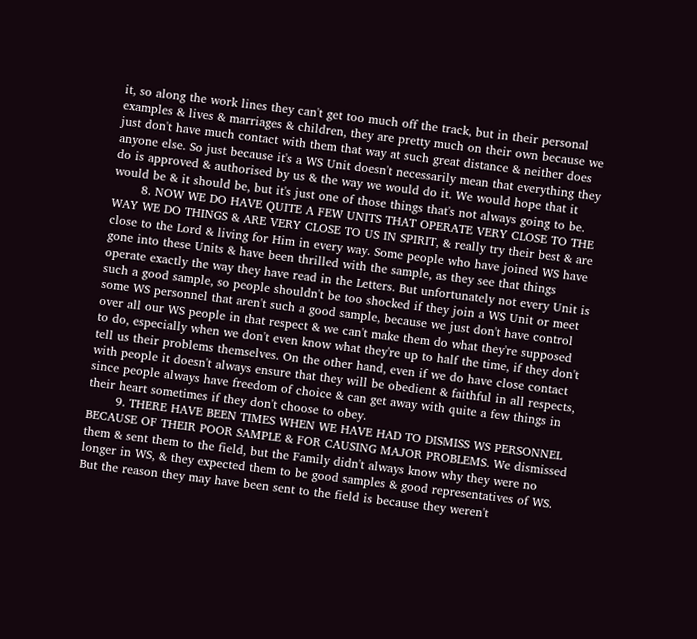it, so along the work lines they can't get too much off the track, but in their personal examples & lives & marriages & children, they are pretty much on their own because we just don't have much contact with them that way at such great distance & neither does anyone else. So just because it's a WS Unit doesn't necessarily mean that everything they do is approved & authorised by us & the way we would do it. We would hope that it would be & it should be, but it's just one of those things that's not always going to be.
       8. NOW WE DO HAVE QUITE A FEW UNITS THAT OPERATE VERY CLOSE TO THE WAY WE DO THINGS & ARE VERY CLOSE TO US IN SPIRIT, & really try their best & are close to the Lord & living for Him in every way. Some people who have joined WS have gone into these Units & have been thrilled with the sample, as they see that things operate exactly the way they have read in the Letters. But unfortunately not every Unit is such a good sample, so people shouldn't be too shocked if they join a WS Unit or meet some WS personnel that aren't such a good sample, because we just don't have control over all our WS people in that respect & we can't make them do what they're supposed to do, especially when we don't even know what they're up to half the time, if they don't tell us their problems themselves. On the other hand, even if we do have close contact with people it doesn't always ensure that they will be obedient & faithful in all respects, since people always have freedom of choice & can get away with quite a few things in their heart sometimes if they don't choose to obey.
       9. THERE HAVE BEEN TIMES WHEN WE HAVE HAD TO DISMISS WS PERSONNEL BECAUSE OF THEIR POOR SAMPLE & FOR CAUSING MAJOR PROBLEMS. We dismissed them & sent them to the field, but the Family didn't always know why they were no longer in WS, & they expected them to be good samples & good representatives of WS. But the reason they may have been sent to the field is because they weren't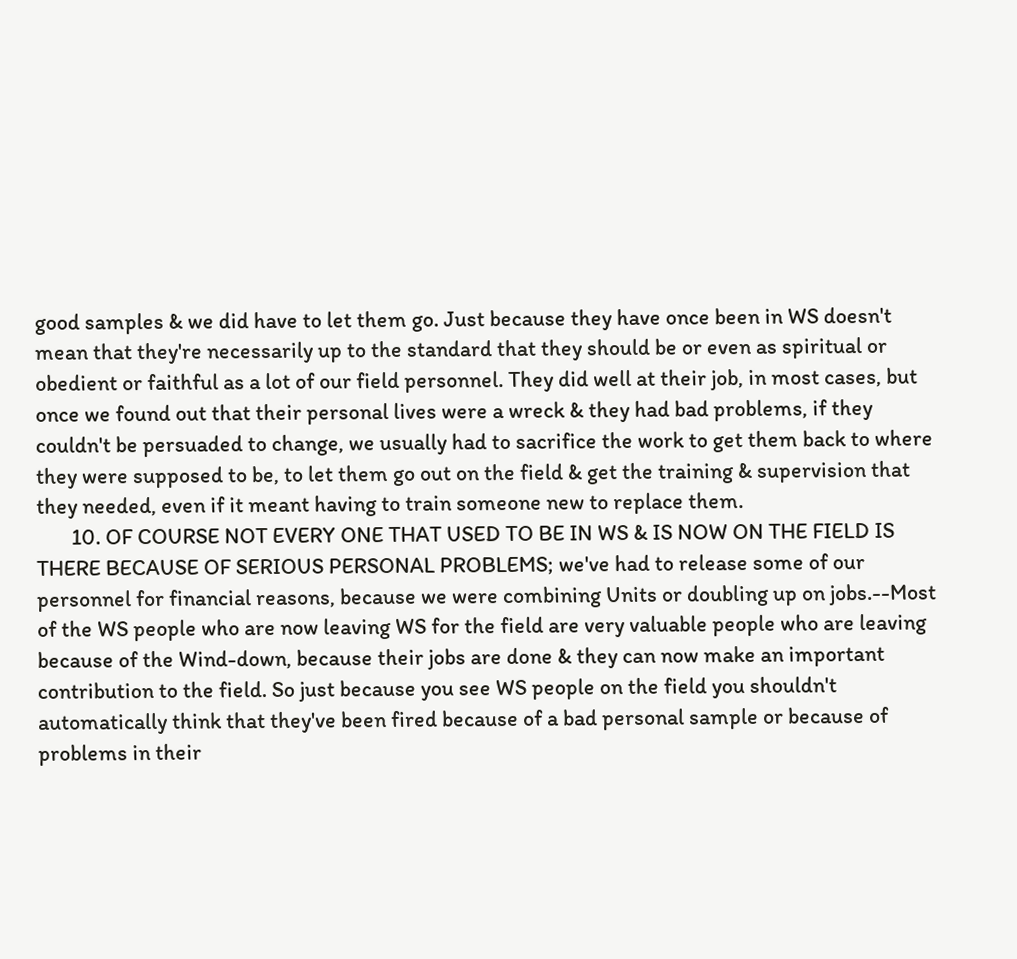good samples & we did have to let them go. Just because they have once been in WS doesn't mean that they're necessarily up to the standard that they should be or even as spiritual or obedient or faithful as a lot of our field personnel. They did well at their job, in most cases, but once we found out that their personal lives were a wreck & they had bad problems, if they couldn't be persuaded to change, we usually had to sacrifice the work to get them back to where they were supposed to be, to let them go out on the field & get the training & supervision that they needed, even if it meant having to train someone new to replace them.
       10. OF COURSE NOT EVERY ONE THAT USED TO BE IN WS & IS NOW ON THE FIELD IS THERE BECAUSE OF SERIOUS PERSONAL PROBLEMS; we've had to release some of our personnel for financial reasons, because we were combining Units or doubling up on jobs.--Most of the WS people who are now leaving WS for the field are very valuable people who are leaving because of the Wind-down, because their jobs are done & they can now make an important contribution to the field. So just because you see WS people on the field you shouldn't automatically think that they've been fired because of a bad personal sample or because of problems in their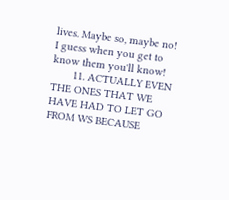lives. Maybe so, maybe no! I guess when you get to know them you'll know!
       11. ACTUALLY EVEN THE ONES THAT WE HAVE HAD TO LET GO FROM WS BECAUSE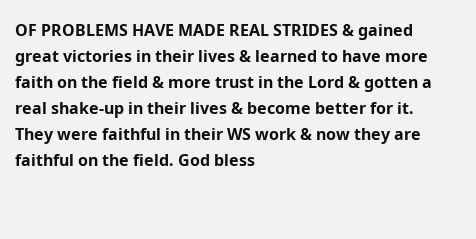OF PROBLEMS HAVE MADE REAL STRIDES & gained great victories in their lives & learned to have more faith on the field & more trust in the Lord & gotten a real shake-up in their lives & become better for it. They were faithful in their WS work & now they are faithful on the field. God bless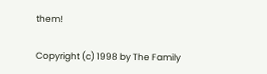them!

Copyright (c) 1998 by The Family